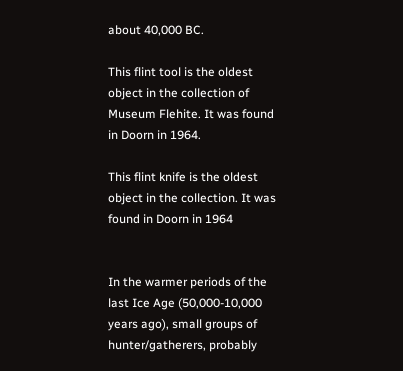about 40,000 BC.

This flint tool is the oldest object in the collection of Museum Flehite. It was found in Doorn in 1964.

This flint knife is the oldest object in the collection. It was found in Doorn in 1964


In the warmer periods of the last Ice Age (50,000-10,000 years ago), small groups of hunter/gatherers, probably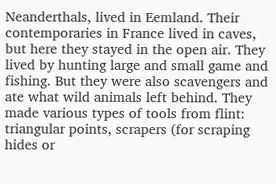Neanderthals, lived in Eemland. Their contemporaries in France lived in caves, but here they stayed in the open air. They lived by hunting large and small game and fishing. But they were also scavengers and ate what wild animals left behind. They made various types of tools from flint: triangular points, scrapers (for scraping hides or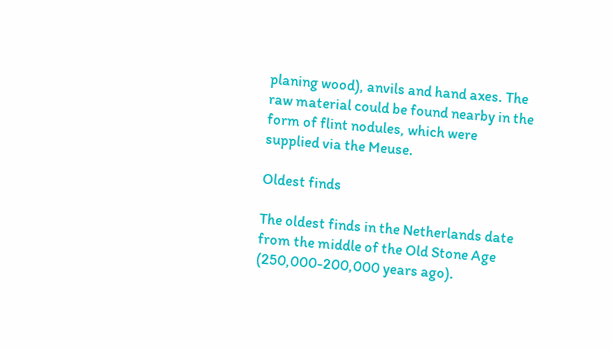planing wood), anvils and hand axes. The raw material could be found nearby in the form of flint nodules, which were supplied via the Meuse.

Oldest finds

The oldest finds in the Netherlands date from the middle of the Old Stone Age (250,000-200,000 years ago).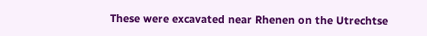These were excavated near Rhenen on the Utrechtse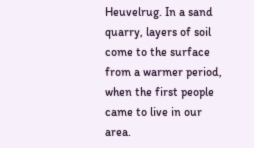Heuvelrug. In a sand quarry, layers of soil come to the surface from a warmer period, when the first people came to live in our area.